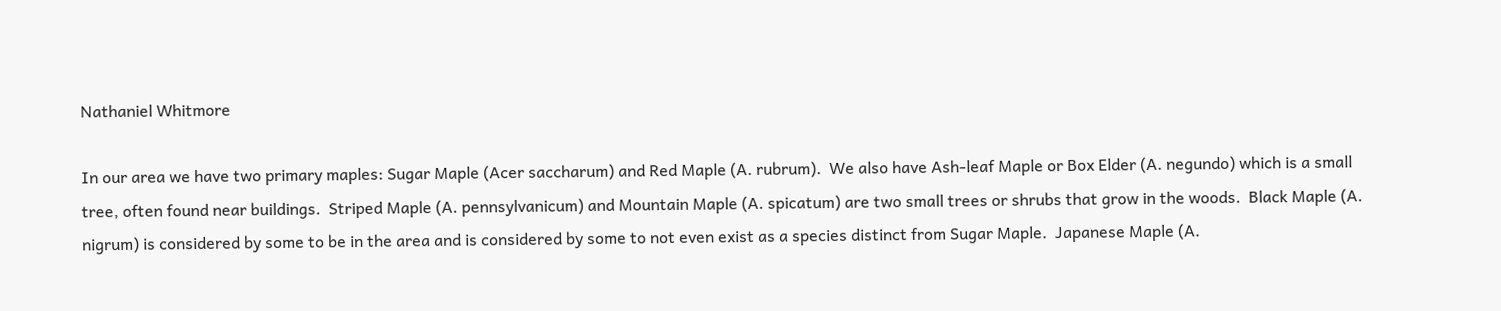Nathaniel Whitmore

In our area we have two primary maples: Sugar Maple (Acer saccharum) and Red Maple (A. rubrum).  We also have Ash-leaf Maple or Box Elder (A. negundo) which is a small tree, often found near buildings.  Striped Maple (A. pennsylvanicum) and Mountain Maple (A. spicatum) are two small trees or shrubs that grow in the woods.  Black Maple (A. nigrum) is considered by some to be in the area and is considered by some to not even exist as a species distinct from Sugar Maple.  Japanese Maple (A.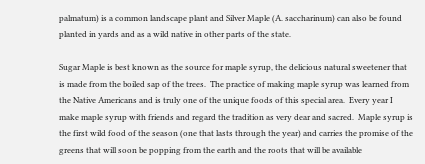palmatum) is a common landscape plant and Silver Maple (A. saccharinum) can also be found planted in yards and as a wild native in other parts of the state.

Sugar Maple is best known as the source for maple syrup, the delicious natural sweetener that is made from the boiled sap of the trees.  The practice of making maple syrup was learned from the Native Americans and is truly one of the unique foods of this special area.  Every year I make maple syrup with friends and regard the tradition as very dear and sacred.  Maple syrup is the first wild food of the season (one that lasts through the year) and carries the promise of the greens that will soon be popping from the earth and the roots that will be available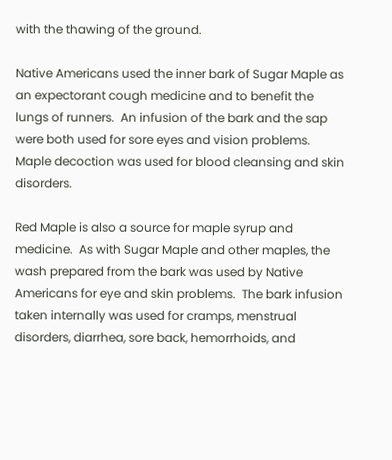with the thawing of the ground.

Native Americans used the inner bark of Sugar Maple as an expectorant cough medicine and to benefit the lungs of runners.  An infusion of the bark and the sap were both used for sore eyes and vision problems.  Maple decoction was used for blood cleansing and skin disorders.

Red Maple is also a source for maple syrup and medicine.  As with Sugar Maple and other maples, the wash prepared from the bark was used by Native Americans for eye and skin problems.  The bark infusion taken internally was used for cramps, menstrual disorders, diarrhea, sore back, hemorrhoids, and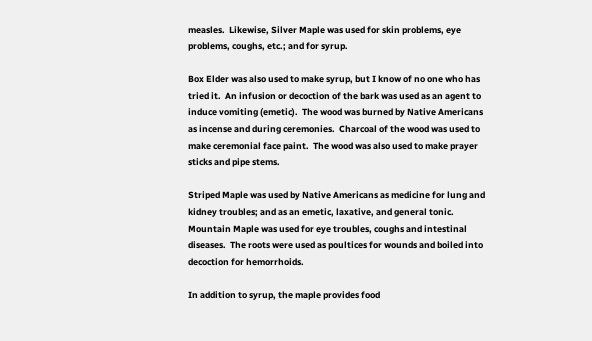measles.  Likewise, Silver Maple was used for skin problems, eye problems, coughs, etc.; and for syrup.

Box Elder was also used to make syrup, but I know of no one who has tried it.  An infusion or decoction of the bark was used as an agent to induce vomiting (emetic).  The wood was burned by Native Americans as incense and during ceremonies.  Charcoal of the wood was used to make ceremonial face paint.  The wood was also used to make prayer sticks and pipe stems.

Striped Maple was used by Native Americans as medicine for lung and kidney troubles; and as an emetic, laxative, and general tonic.  Mountain Maple was used for eye troubles, coughs and intestinal diseases.  The roots were used as poultices for wounds and boiled into decoction for hemorrhoids.

In addition to syrup, the maple provides food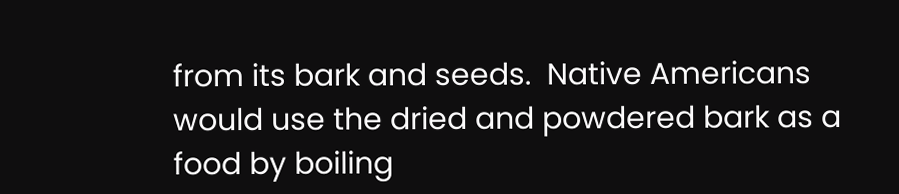from its bark and seeds.  Native Americans would use the dried and powdered bark as a food by boiling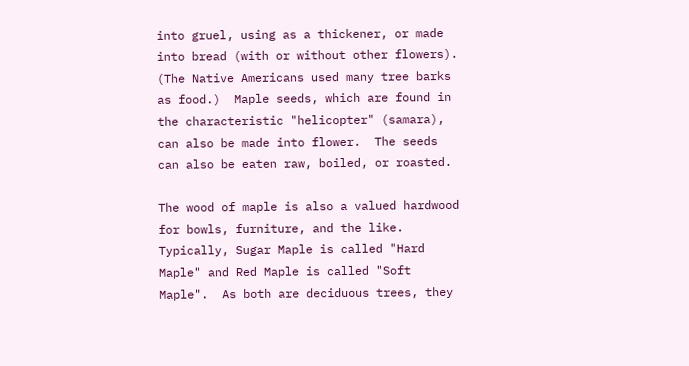into gruel, using as a thickener, or made into bread (with or without other flowers).  (The Native Americans used many tree barks as food.)  Maple seeds, which are found in the characteristic "helicopter" (samara), can also be made into flower.  The seeds can also be eaten raw, boiled, or roasted.

The wood of maple is also a valued hardwood for bowls, furniture, and the like.  Typically, Sugar Maple is called "Hard Maple" and Red Maple is called "Soft Maple".  As both are deciduous trees, they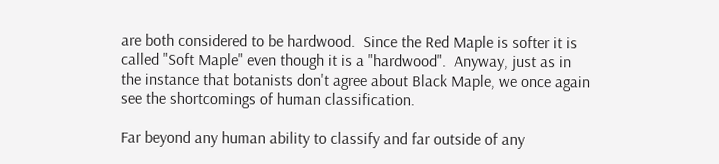are both considered to be hardwood.  Since the Red Maple is softer it is called "Soft Maple" even though it is a "hardwood".  Anyway, just as in the instance that botanists don't agree about Black Maple, we once again see the shortcomings of human classification.

Far beyond any human ability to classify and far outside of any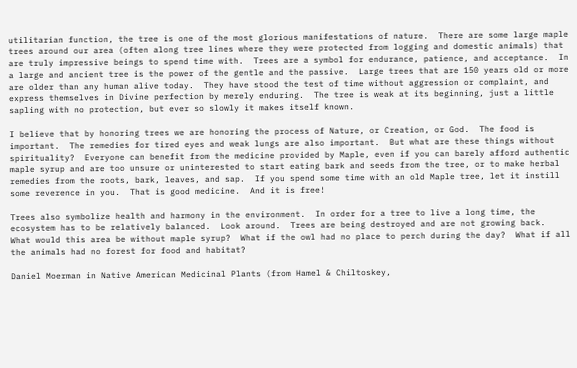utilitarian function, the tree is one of the most glorious manifestations of nature.  There are some large maple trees around our area (often along tree lines where they were protected from logging and domestic animals) that are truly impressive beings to spend time with.  Trees are a symbol for endurance, patience, and acceptance.  In a large and ancient tree is the power of the gentle and the passive.  Large trees that are 150 years old or more are older than any human alive today.  They have stood the test of time without aggression or complaint, and express themselves in Divine perfection by merely enduring.  The tree is weak at its beginning, just a little sapling with no protection, but ever so slowly it makes itself known.

I believe that by honoring trees we are honoring the process of Nature, or Creation, or God.  The food is important.  The remedies for tired eyes and weak lungs are also important.  But what are these things without spirituality?  Everyone can benefit from the medicine provided by Maple, even if you can barely afford authentic maple syrup and are too unsure or uninterested to start eating bark and seeds from the tree, or to make herbal remedies from the roots, bark, leaves, and sap.  If you spend some time with an old Maple tree, let it instill some reverence in you.  That is good medicine.  And it is free!

Trees also symbolize health and harmony in the environment.  In order for a tree to live a long time, the ecosystem has to be relatively balanced.  Look around.  Trees are being destroyed and are not growing back.  What would this area be without maple syrup?  What if the owl had no place to perch during the day?  What if all the animals had no forest for food and habitat?

Daniel Moerman in Native American Medicinal Plants (from Hamel & Chiltoskey,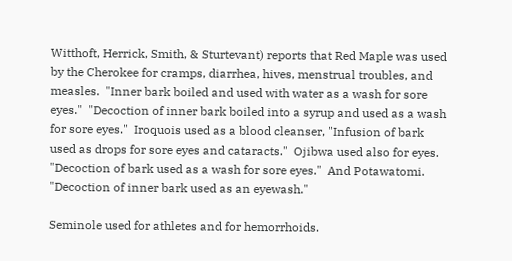Witthoft, Herrick, Smith, & Sturtevant) reports that Red Maple was used by the Cherokee for cramps, diarrhea, hives, menstrual troubles, and measles.  "Inner bark boiled and used with water as a wash for sore eyes."  "Decoction of inner bark boiled into a syrup and used as a wash for sore eyes."  Iroquois used as a blood cleanser, "Infusion of bark used as drops for sore eyes and cataracts."  Ojibwa used also for eyes. "Decoction of bark used as a wash for sore eyes."  And Potawatomi.  "Decoction of inner bark used as an eyewash."

Seminole used for athletes and for hemorrhoids.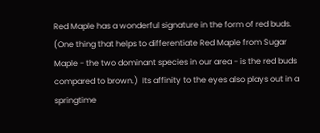Red Maple has a wonderful signature in the form of red buds.  (One thing that helps to differentiate Red Maple from Sugar Maple - the two dominant species in our area - is the red buds compared to brown.)  Its affinity to the eyes also plays out in a springtime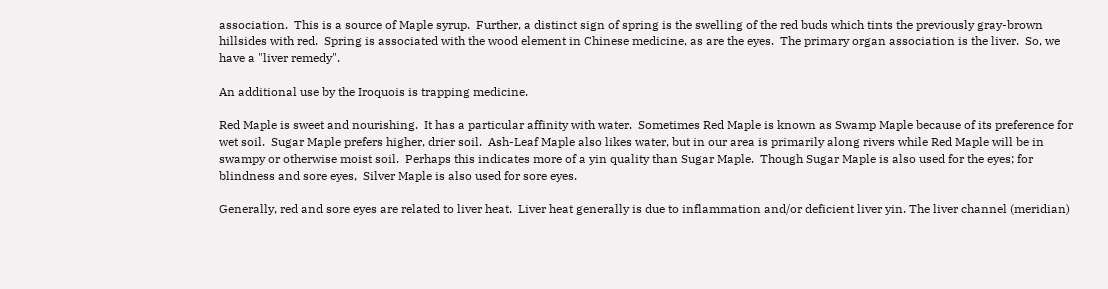association.  This is a source of Maple syrup.  Further, a distinct sign of spring is the swelling of the red buds which tints the previously gray-brown hillsides with red.  Spring is associated with the wood element in Chinese medicine, as are the eyes.  The primary organ association is the liver.  So, we have a "liver remedy".

An additional use by the Iroquois is trapping medicine.

Red Maple is sweet and nourishing.  It has a particular affinity with water.  Sometimes Red Maple is known as Swamp Maple because of its preference for wet soil.  Sugar Maple prefers higher, drier soil.  Ash-Leaf Maple also likes water, but in our area is primarily along rivers while Red Maple will be in swampy or otherwise moist soil.  Perhaps this indicates more of a yin quality than Sugar Maple.  Though Sugar Maple is also used for the eyes; for blindness and sore eyes,  Silver Maple is also used for sore eyes.

Generally, red and sore eyes are related to liver heat.  Liver heat generally is due to inflammation and/or deficient liver yin. The liver channel (meridian)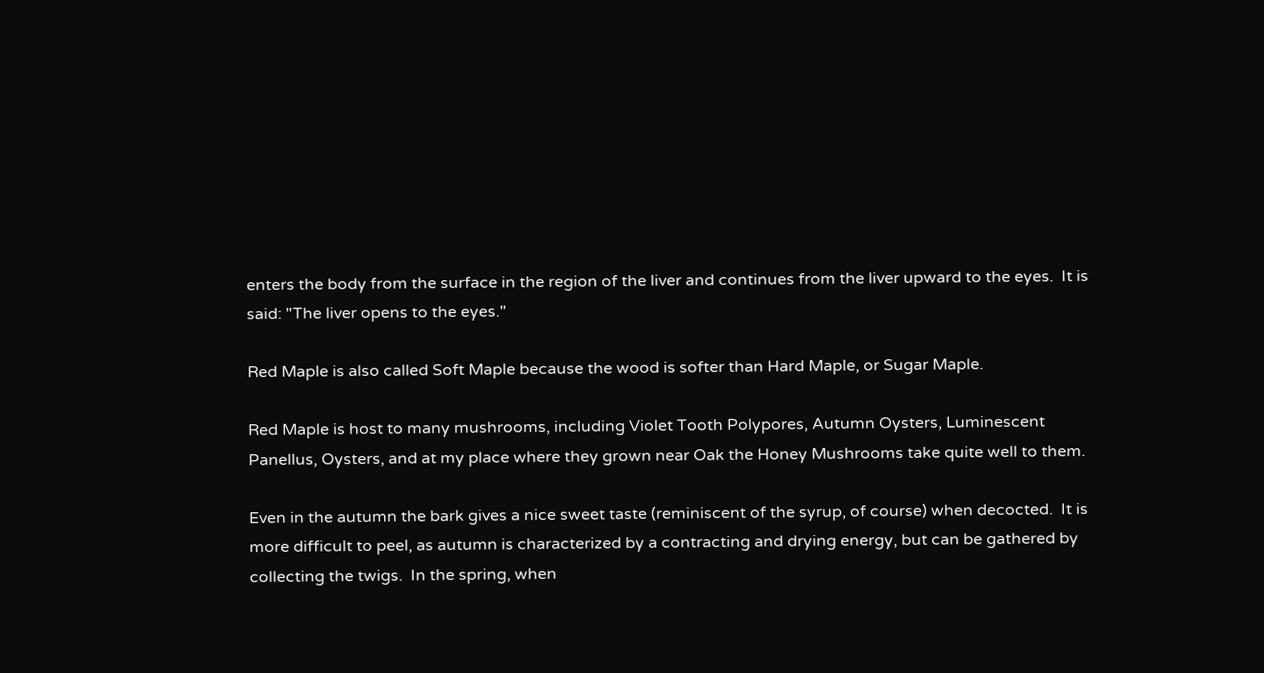enters the body from the surface in the region of the liver and continues from the liver upward to the eyes.  It is said: "The liver opens to the eyes."

Red Maple is also called Soft Maple because the wood is softer than Hard Maple, or Sugar Maple.

Red Maple is host to many mushrooms, including Violet Tooth Polypores, Autumn Oysters, Luminescent Panellus, Oysters, and at my place where they grown near Oak the Honey Mushrooms take quite well to them.

Even in the autumn the bark gives a nice sweet taste (reminiscent of the syrup, of course) when decocted.  It is more difficult to peel, as autumn is characterized by a contracting and drying energy, but can be gathered by collecting the twigs.  In the spring, when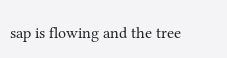sap is flowing and the tree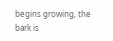begins growing, the bark is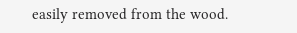easily removed from the wood.